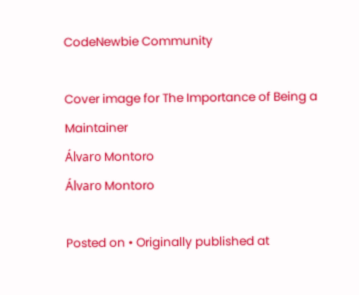CodeNewbie Community

Cover image for The Importance of Being a Maintainer
Álvaro Montoro
Álvaro Montoro

Posted on • Originally published at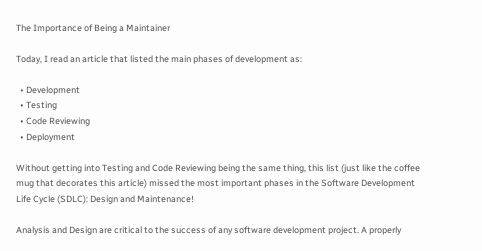The Importance of Being a Maintainer

Today, I read an article that listed the main phases of development as:

  • Development
  • Testing
  • Code Reviewing
  • Deployment

Without getting into Testing and Code Reviewing being the same thing, this list (just like the coffee mug that decorates this article) missed the most important phases in the Software Development Life Cycle (SDLC): Design and Maintenance!

Analysis and Design are critical to the success of any software development project. A properly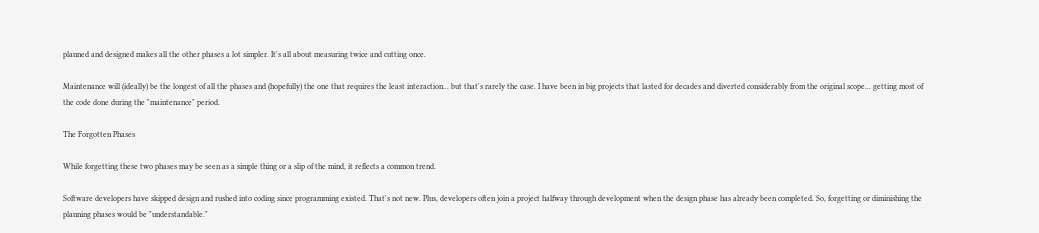planned and designed makes all the other phases a lot simpler. It's all about measuring twice and cutting once.

Maintenance will (ideally) be the longest of all the phases and (hopefully) the one that requires the least interaction... but that's rarely the case. I have been in big projects that lasted for decades and diverted considerably from the original scope... getting most of the code done during the "maintenance" period.

The Forgotten Phases

While forgetting these two phases may be seen as a simple thing or a slip of the mind, it reflects a common trend.

Software developers have skipped design and rushed into coding since programming existed. That's not new. Plus, developers often join a project halfway through development when the design phase has already been completed. So, forgetting or diminishing the planning phases would be "understandable."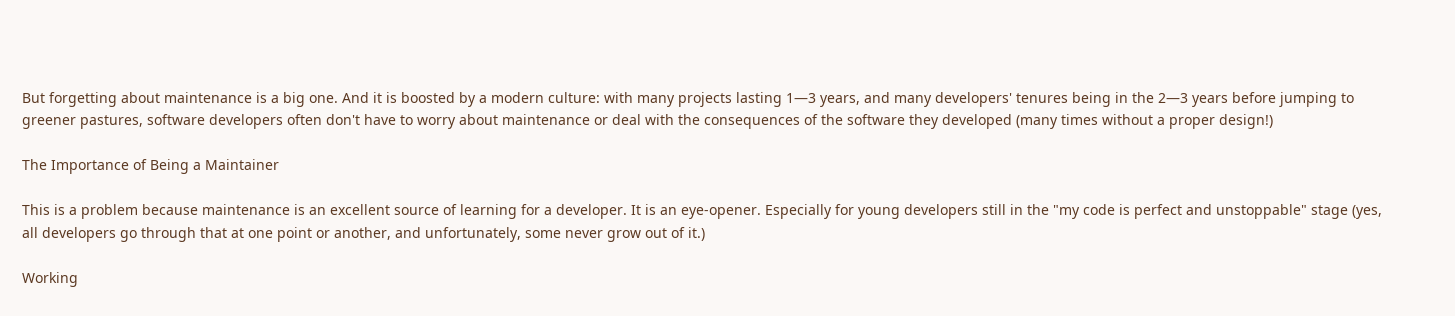But forgetting about maintenance is a big one. And it is boosted by a modern culture: with many projects lasting 1—3 years, and many developers' tenures being in the 2—3 years before jumping to greener pastures, software developers often don't have to worry about maintenance or deal with the consequences of the software they developed (many times without a proper design!)

The Importance of Being a Maintainer

This is a problem because maintenance is an excellent source of learning for a developer. It is an eye-opener. Especially for young developers still in the "my code is perfect and unstoppable" stage (yes, all developers go through that at one point or another, and unfortunately, some never grow out of it.)

Working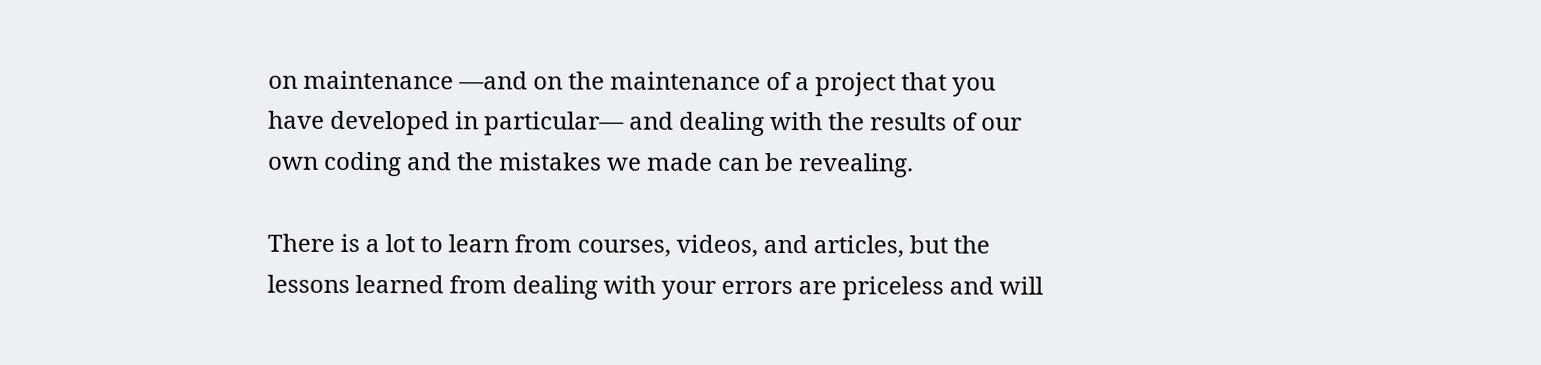on maintenance —and on the maintenance of a project that you have developed in particular— and dealing with the results of our own coding and the mistakes we made can be revealing.

There is a lot to learn from courses, videos, and articles, but the lessons learned from dealing with your errors are priceless and will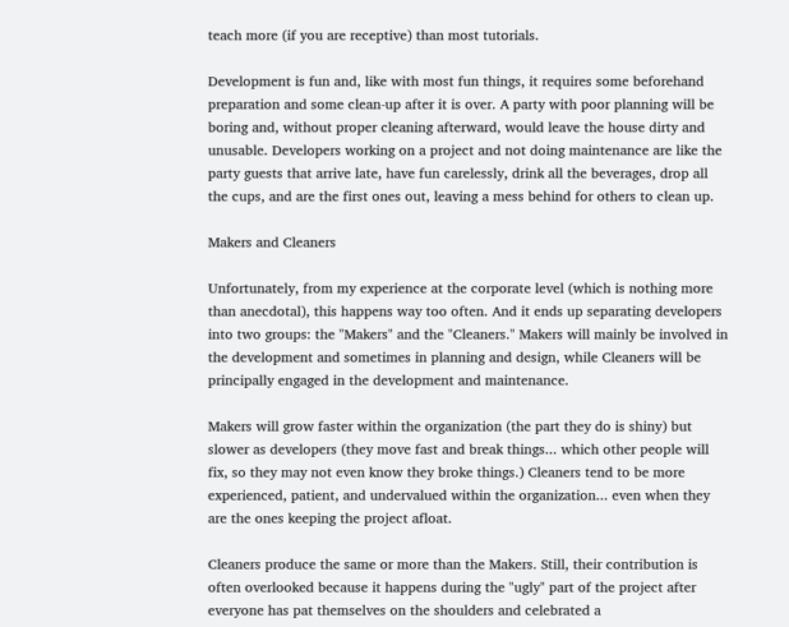teach more (if you are receptive) than most tutorials.

Development is fun and, like with most fun things, it requires some beforehand preparation and some clean-up after it is over. A party with poor planning will be boring and, without proper cleaning afterward, would leave the house dirty and unusable. Developers working on a project and not doing maintenance are like the party guests that arrive late, have fun carelessly, drink all the beverages, drop all the cups, and are the first ones out, leaving a mess behind for others to clean up.

Makers and Cleaners

Unfortunately, from my experience at the corporate level (which is nothing more than anecdotal), this happens way too often. And it ends up separating developers into two groups: the "Makers" and the "Cleaners." Makers will mainly be involved in the development and sometimes in planning and design, while Cleaners will be principally engaged in the development and maintenance.

Makers will grow faster within the organization (the part they do is shiny) but slower as developers (they move fast and break things... which other people will fix, so they may not even know they broke things.) Cleaners tend to be more experienced, patient, and undervalued within the organization... even when they are the ones keeping the project afloat.

Cleaners produce the same or more than the Makers. Still, their contribution is often overlooked because it happens during the "ugly" part of the project after everyone has pat themselves on the shoulders and celebrated a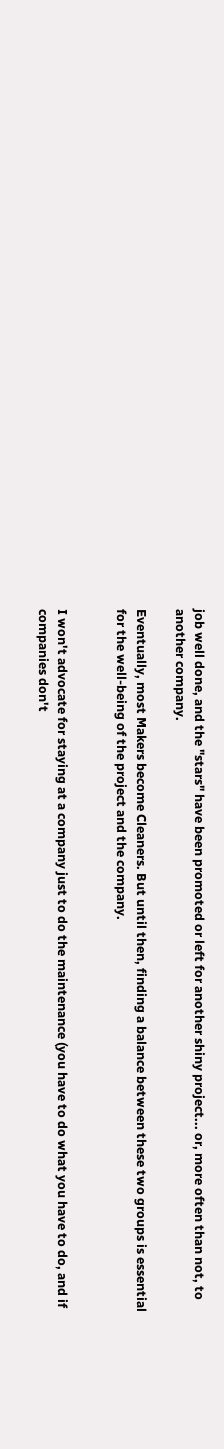job well done, and the "stars" have been promoted or left for another shiny project... or, more often than not, to another company.

Eventually, most Makers become Cleaners. But until then, finding a balance between these two groups is essential for the well-being of the project and the company.


I won't advocate for staying at a company just to do the maintenance (you have to do what you have to do, and if companies don't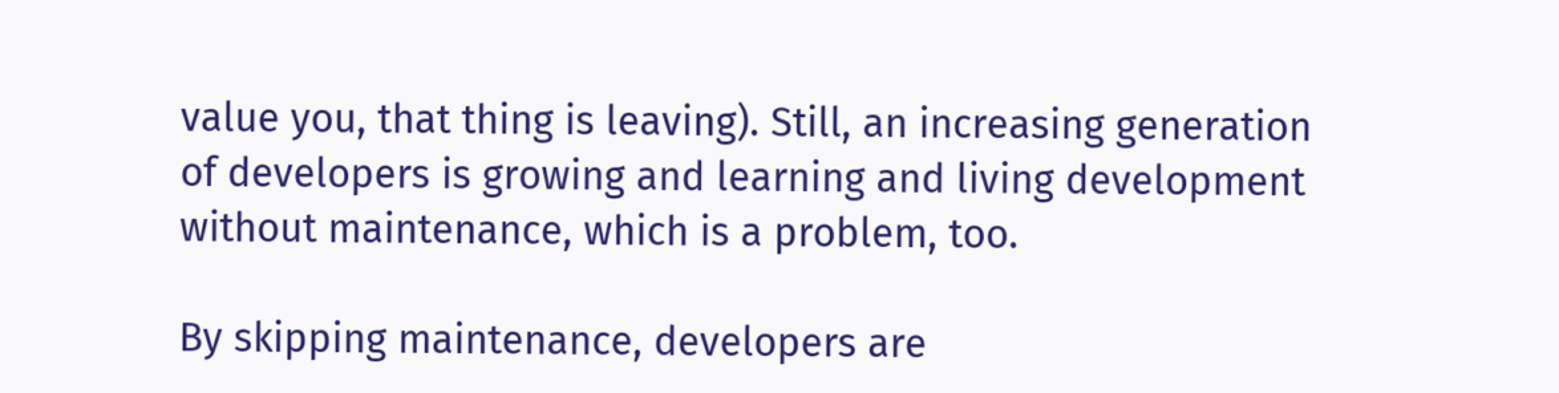value you, that thing is leaving). Still, an increasing generation of developers is growing and learning and living development without maintenance, which is a problem, too.

By skipping maintenance, developers are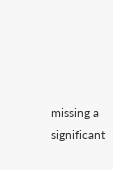missing a significant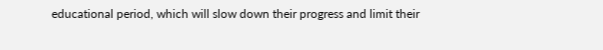educational period, which will slow down their progress and limit their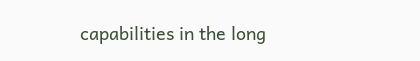capabilities in the long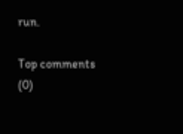run.

Top comments (0)